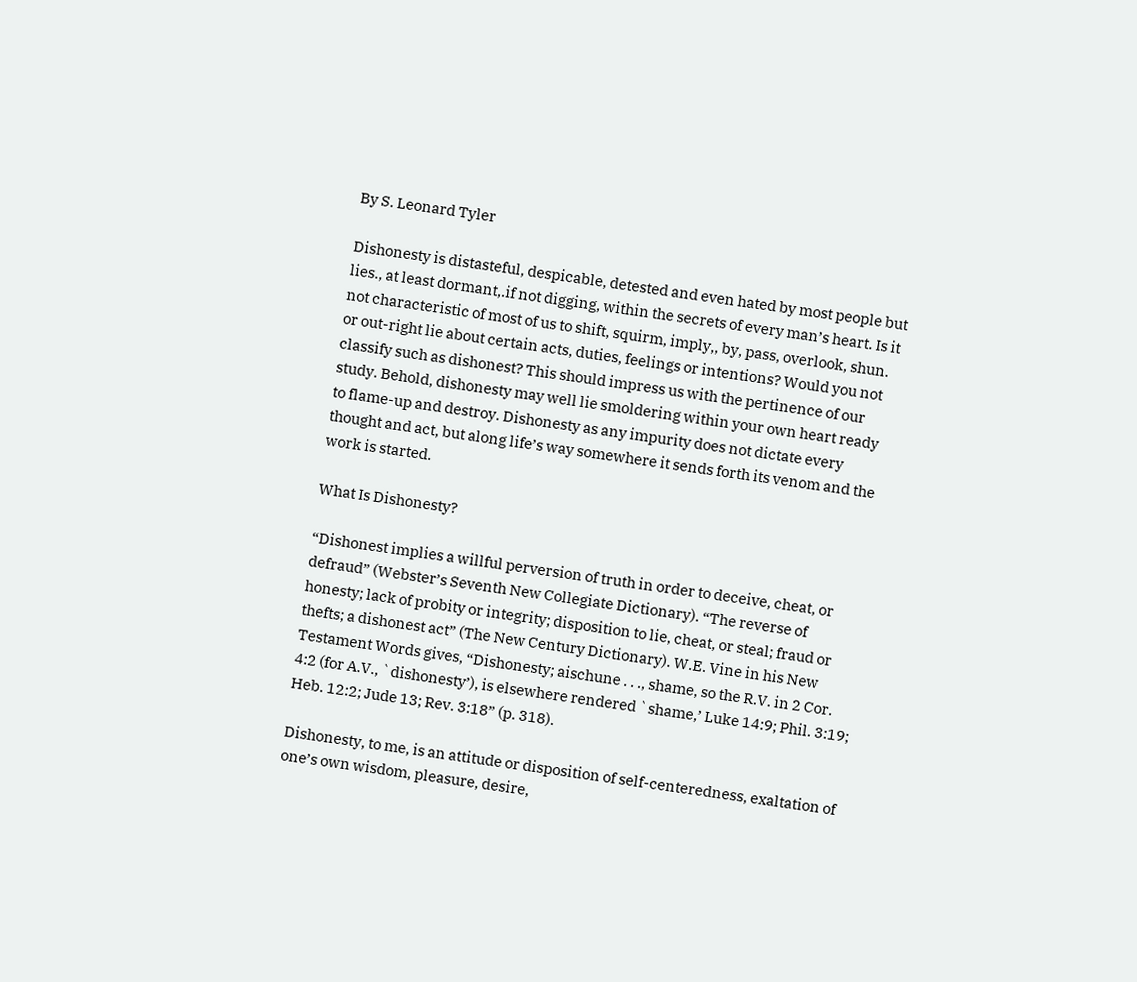By S. Leonard Tyler

Dishonesty is distasteful, despicable, detested and even hated by most people but lies., at least dormant,.if not digging, within the secrets of every man’s heart. Is it not characteristic of most of us to shift, squirm, imply,, by, pass, overlook, shun. or out-right lie about certain acts, duties, feelings or intentions? Would you not classify such as dishonest? This should impress us with the pertinence of our study. Behold, dishonesty may well lie smoldering within your own heart ready to flame-up and destroy. Dishonesty as any impurity does not dictate every thought and act, but along life’s way somewhere it sends forth its venom and the work is started.

What Is Dishonesty?

“Dishonest implies a willful perversion of truth in order to deceive, cheat, or defraud” (Webster’s Seventh New Collegiate Dictionary). “The reverse of honesty; lack of probity or integrity; disposition to lie, cheat, or steal; fraud or thefts; a dishonest act” (The New Century Dictionary). W.E. Vine in his New Testament Words gives, “Dishonesty; aischune . . ., shame, so the R.V. in 2 Cor. 4:2 (for A.V., `dishonesty’), is elsewhere rendered `shame,’ Luke 14:9; Phil. 3:19; Heb. 12:2; Jude 13; Rev. 3:18” (p. 318).

Dishonesty, to me, is an attitude or disposition of self-centeredness, exaltation of one’s own wisdom, pleasure, desire,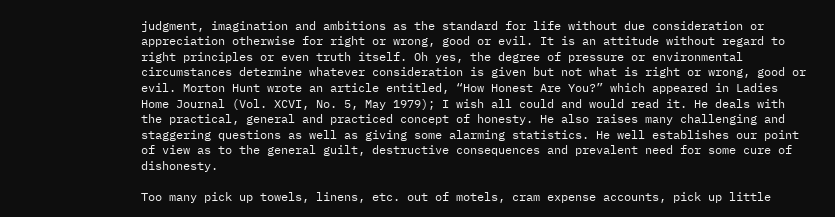judgment, imagination and ambitions as the standard for life without due consideration or appreciation otherwise for right or wrong, good or evil. It is an attitude without regard to right principles or even truth itself. Oh yes, the degree of pressure or environmental circumstances determine whatever consideration is given but not what is right or wrong, good or evil. Morton Hunt wrote an article entitled, “How Honest Are You?” which appeared in Ladies Home Journal (Vol. XCVI, No. 5, May 1979); I wish all could and would read it. He deals with the practical, general and practiced concept of honesty. He also raises many challenging and staggering questions as well as giving some alarming statistics. He well establishes our point of view as to the general guilt, destructive consequences and prevalent need for some cure of dishonesty.

Too many pick up towels, linens, etc. out of motels, cram expense accounts, pick up little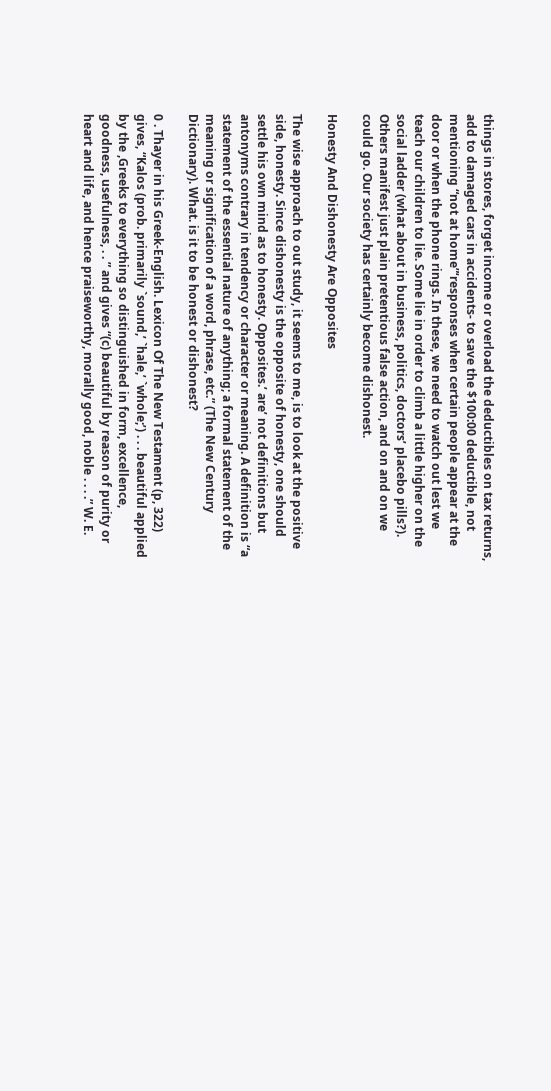things in stores, forget income or overload the deductibles on tax returns, add to damaged cars in accidents- to save the $100:00 deductible, not mentioning “not at home”‘responses when certain people appear at the door or when the phone rings. In these, we need to watch out lest we teach our children to lie. Some lie in order to climb a little higher on the social ladder (what about in business, politics, doctors’ placebo pills?). Others manifest just plain pretentious false action, and on and on we could go. Our society has certainly become dishonest.

Honesty And Dishonesty Are Opposites

The wise approach to out study, it seems to me, is to look at the positive side, honesty. Since dishonesty is the opposite of honesty, one should settle his own mind as to honesty. Opposites.’ are’ not definitions but antonyms contrary in tendency or character or meaning. A definition is “a statement of the essential nature of anything; a formal statement of the meaning or signification of a word, phrase, etc.” (The New Century Dictionary). What. is it to be honest or dishonest?

0 . Thayer in his Greek-English. Lexicon Of The New Testament (p, 322) gives, “Kalos (prob. primarily `sound,’ `hale,’ `whole;’) . . . beautiful applied by the ,Greeks to everything so distinguished in form, excellence, goodness, usefulness, . . ” and gives “(c) beautiful by reason of purity or heart and life, and hence praiseworthy, morally good, noble . . . .” W. E.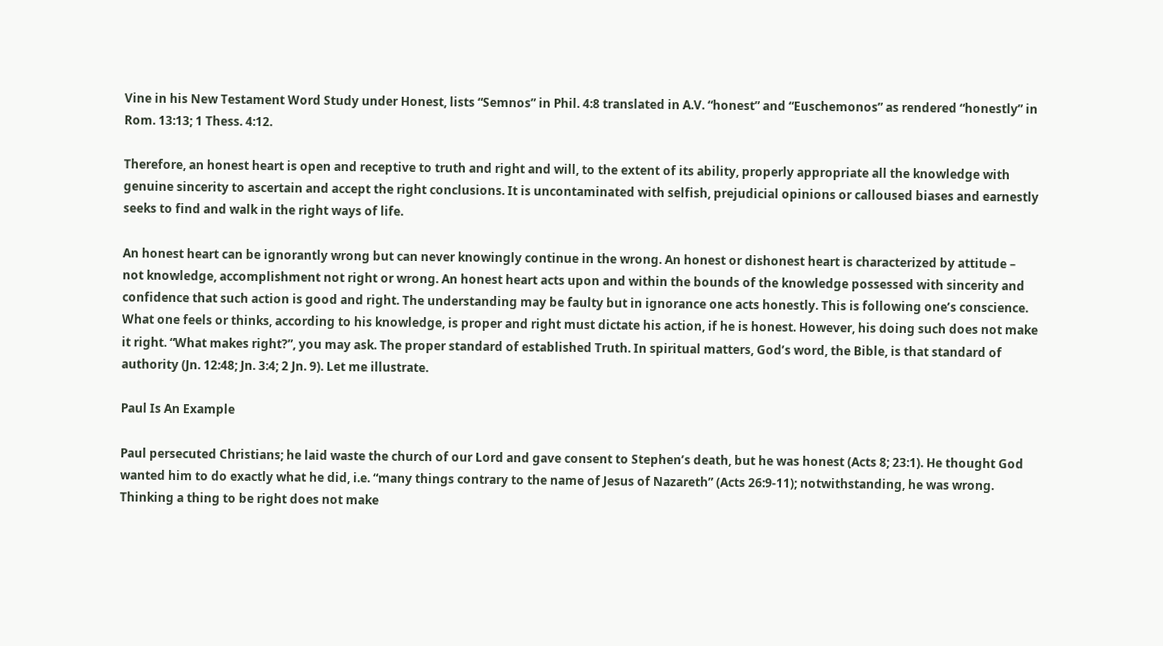Vine in his New Testament Word Study under Honest, lists “Semnos” in Phil. 4:8 translated in A.V. “honest” and “Euschemonos” as rendered “honestly” in Rom. 13:13; 1 Thess. 4:12.

Therefore, an honest heart is open and receptive to truth and right and will, to the extent of its ability, properly appropriate all the knowledge with genuine sincerity to ascertain and accept the right conclusions. It is uncontaminated with selfish, prejudicial opinions or calloused biases and earnestly seeks to find and walk in the right ways of life.

An honest heart can be ignorantly wrong but can never knowingly continue in the wrong. An honest or dishonest heart is characterized by attitude – not knowledge, accomplishment not right or wrong. An honest heart acts upon and within the bounds of the knowledge possessed with sincerity and confidence that such action is good and right. The understanding may be faulty but in ignorance one acts honestly. This is following one’s conscience. What one feels or thinks, according to his knowledge, is proper and right must dictate his action, if he is honest. However, his doing such does not make it right. “What makes right?”, you may ask. The proper standard of established Truth. In spiritual matters, God’s word, the Bible, is that standard of authority (Jn. 12:48; Jn. 3:4; 2 Jn. 9). Let me illustrate.

Paul Is An Example

Paul persecuted Christians; he laid waste the church of our Lord and gave consent to Stephen’s death, but he was honest (Acts 8; 23:1). He thought God wanted him to do exactly what he did, i.e. “many things contrary to the name of Jesus of Nazareth” (Acts 26:9-11); notwithstanding, he was wrong. Thinking a thing to be right does not make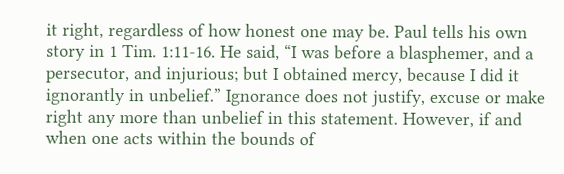it right, regardless of how honest one may be. Paul tells his own story in 1 Tim. 1:11-16. He said, “I was before a blasphemer, and a persecutor, and injurious; but I obtained mercy, because I did it ignorantly in unbelief.” Ignorance does not justify, excuse or make right any more than unbelief in this statement. However, if and when one acts within the bounds of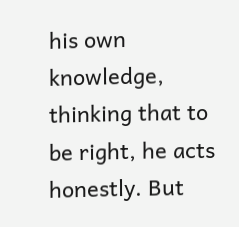his own knowledge, thinking that to be right, he acts honestly. But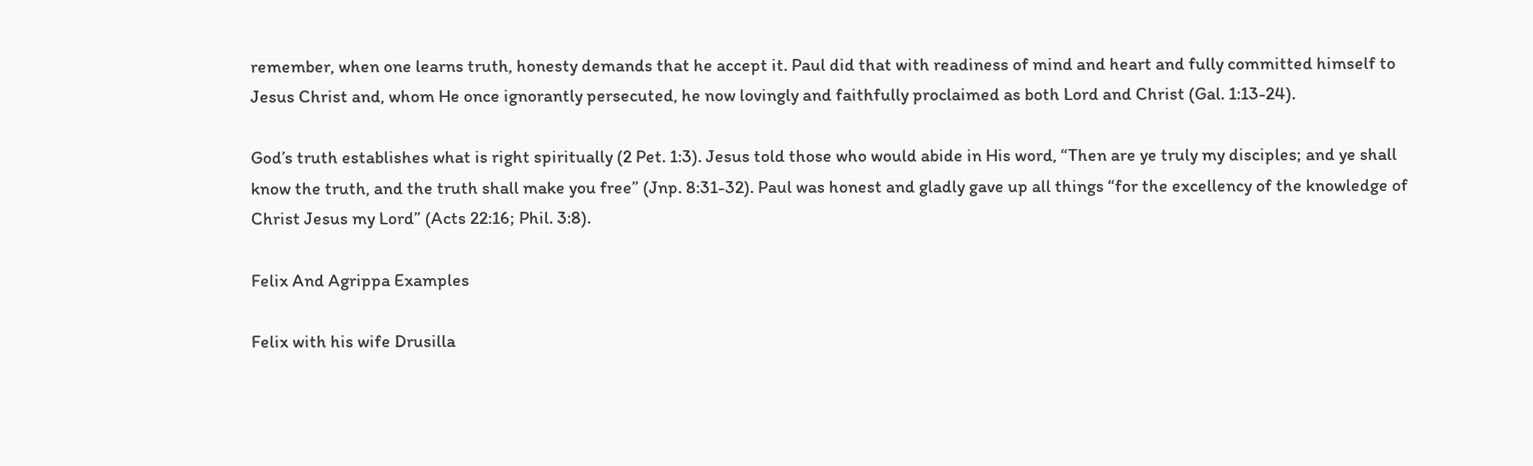remember, when one learns truth, honesty demands that he accept it. Paul did that with readiness of mind and heart and fully committed himself to Jesus Christ and, whom He once ignorantly persecuted, he now lovingly and faithfully proclaimed as both Lord and Christ (Gal. 1:13-24).

God’s truth establishes what is right spiritually (2 Pet. 1:3). Jesus told those who would abide in His word, “Then are ye truly my disciples; and ye shall know the truth, and the truth shall make you free” (Jnp. 8:31-32). Paul was honest and gladly gave up all things “for the excellency of the knowledge of Christ Jesus my Lord” (Acts 22:16; Phil. 3:8).

Felix And Agrippa Examples

Felix with his wife Drusilla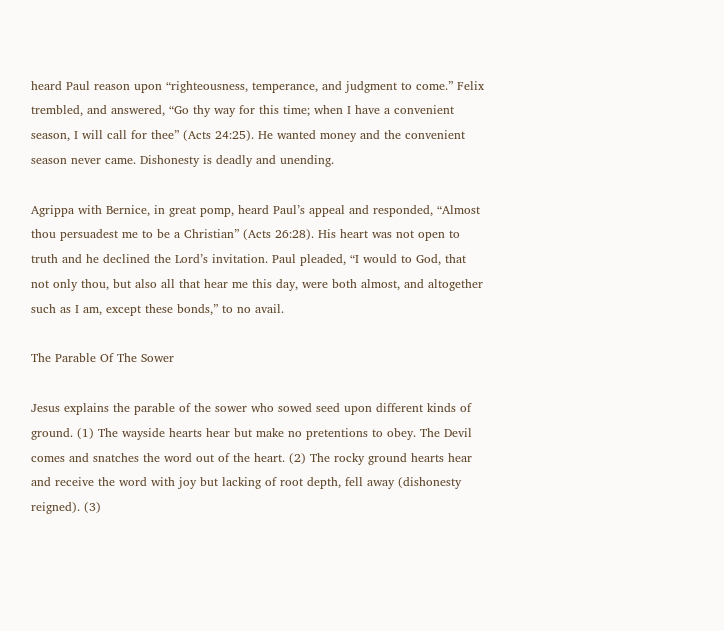heard Paul reason upon “righteousness, temperance, and judgment to come.” Felix trembled, and answered, “Go thy way for this time; when I have a convenient season, I will call for thee” (Acts 24:25). He wanted money and the convenient season never came. Dishonesty is deadly and unending.

Agrippa with Bernice, in great pomp, heard Paul’s appeal and responded, “Almost thou persuadest me to be a Christian” (Acts 26:28). His heart was not open to truth and he declined the Lord’s invitation. Paul pleaded, “I would to God, that not only thou, but also all that hear me this day, were both almost, and altogether such as I am, except these bonds,” to no avail.

The Parable Of The Sower

Jesus explains the parable of the sower who sowed seed upon different kinds of ground. (1) The wayside hearts hear but make no pretentions to obey. The Devil comes and snatches the word out of the heart. (2) The rocky ground hearts hear and receive the word with joy but lacking of root depth, fell away (dishonesty reigned). (3)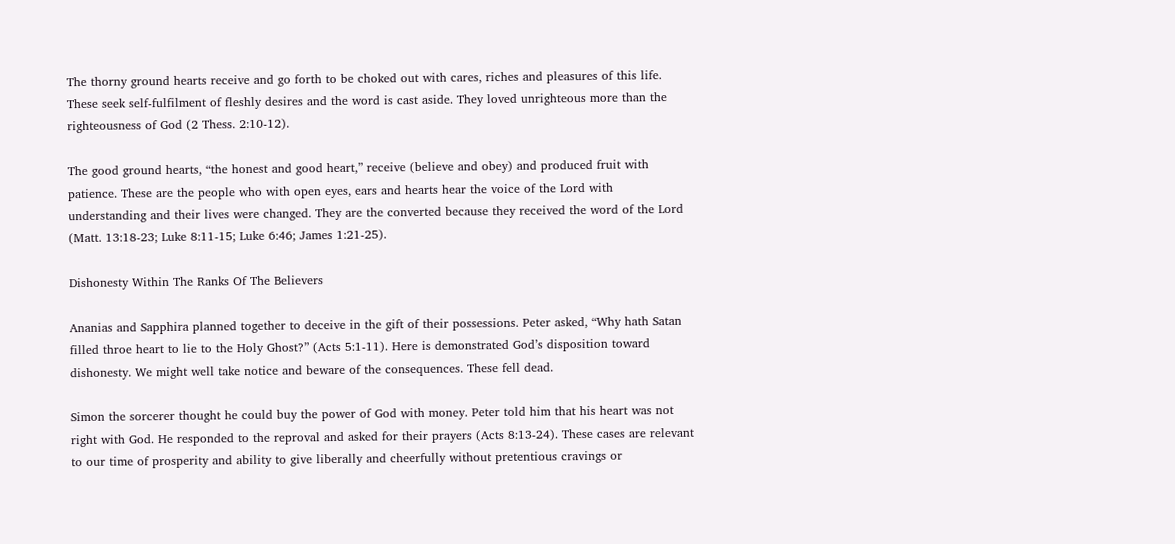The thorny ground hearts receive and go forth to be choked out with cares, riches and pleasures of this life. These seek self-fulfilment of fleshly desires and the word is cast aside. They loved unrighteous more than the righteousness of God (2 Thess. 2:10-12).

The good ground hearts, “the honest and good heart,” receive (believe and obey) and produced fruit with patience. These are the people who with open eyes, ears and hearts hear the voice of the Lord with understanding and their lives were changed. They are the converted because they received the word of the Lord (Matt. 13:18-23; Luke 8:11-15; Luke 6:46; James 1:21-25).

Dishonesty Within The Ranks Of The Believers

Ananias and Sapphira planned together to deceive in the gift of their possessions. Peter asked, “Why hath Satan filled throe heart to lie to the Holy Ghost?” (Acts 5:1-11). Here is demonstrated God’s disposition toward dishonesty. We might well take notice and beware of the consequences. These fell dead.

Simon the sorcerer thought he could buy the power of God with money. Peter told him that his heart was not right with God. He responded to the reproval and asked for their prayers (Acts 8:13-24). These cases are relevant to our time of prosperity and ability to give liberally and cheerfully without pretentious cravings or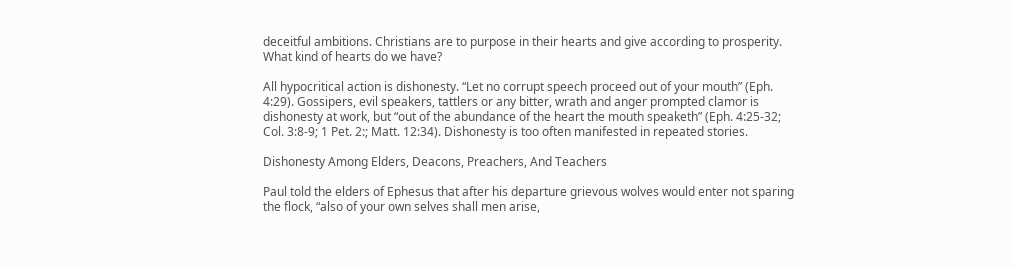deceitful ambitions. Christians are to purpose in their hearts and give according to prosperity. What kind of hearts do we have?

All hypocritical action is dishonesty. “Let no corrupt speech proceed out of your mouth” (Eph. 4:29). Gossipers, evil speakers, tattlers or any bitter, wrath and anger prompted clamor is dishonesty at work, but “out of the abundance of the heart the mouth speaketh” (Eph. 4:25-32; Col. 3:8-9; 1 Pet. 2:; Matt. 12:34). Dishonesty is too often manifested in repeated stories.

Dishonesty Among Elders, Deacons, Preachers, And Teachers

Paul told the elders of Ephesus that after his departure grievous wolves would enter not sparing the flock, “also of your own selves shall men arise,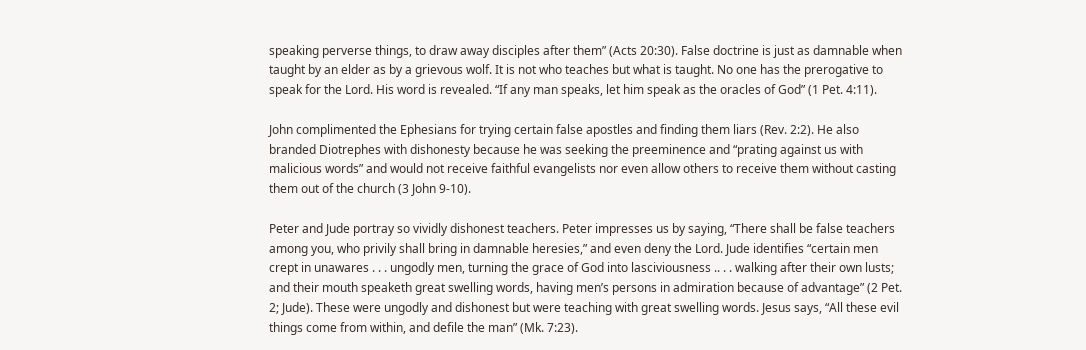speaking perverse things, to draw away disciples after them” (Acts 20:30). False doctrine is just as damnable when taught by an elder as by a grievous wolf. It is not who teaches but what is taught. No one has the prerogative to speak for the Lord. His word is revealed. “If any man speaks, let him speak as the oracles of God” (1 Pet. 4:11).

John complimented the Ephesians for trying certain false apostles and finding them liars (Rev. 2:2). He also branded Diotrephes with dishonesty because he was seeking the preeminence and “prating against us with malicious words” and would not receive faithful evangelists nor even allow others to receive them without casting them out of the church (3 John 9-10).

Peter and Jude portray so vividly dishonest teachers. Peter impresses us by saying, “There shall be false teachers among you, who privily shall bring in damnable heresies,” and even deny the Lord. Jude identifies “certain men crept in unawares . . . ungodly men, turning the grace of God into lasciviousness .. . . walking after their own lusts; and their mouth speaketh great swelling words, having men’s persons in admiration because of advantage” (2 Pet. 2; Jude). These were ungodly and dishonest but were teaching with great swelling words. Jesus says, “All these evil things come from within, and defile the man” (Mk. 7:23).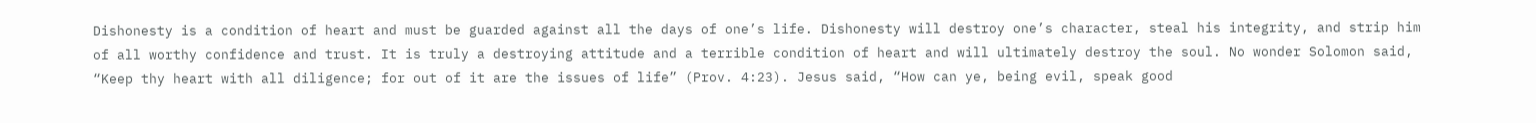Dishonesty is a condition of heart and must be guarded against all the days of one’s life. Dishonesty will destroy one’s character, steal his integrity, and strip him of all worthy confidence and trust. It is truly a destroying attitude and a terrible condition of heart and will ultimately destroy the soul. No wonder Solomon said, “Keep thy heart with all diligence; for out of it are the issues of life” (Prov. 4:23). Jesus said, “How can ye, being evil, speak good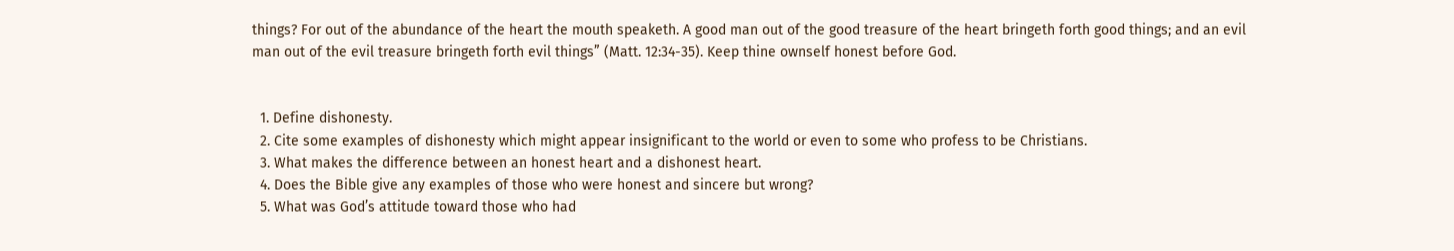things? For out of the abundance of the heart the mouth speaketh. A good man out of the good treasure of the heart bringeth forth good things; and an evil man out of the evil treasure bringeth forth evil things” (Matt. 12:34-35). Keep thine ownself honest before God.


  1. Define dishonesty.
  2. Cite some examples of dishonesty which might appear insignificant to the world or even to some who profess to be Christians.
  3. What makes the difference between an honest heart and a dishonest heart.
  4. Does the Bible give any examples of those who were honest and sincere but wrong?
  5. What was God’s attitude toward those who had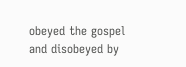obeyed the gospel and disobeyed by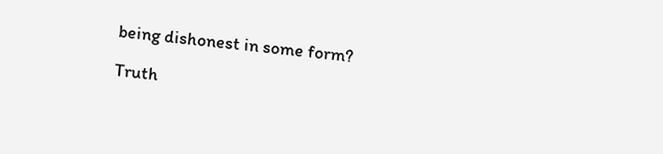being dishonest in some form?

Truth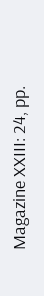Magazine XXIII: 24, pp.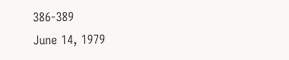386-389
June 14, 1979